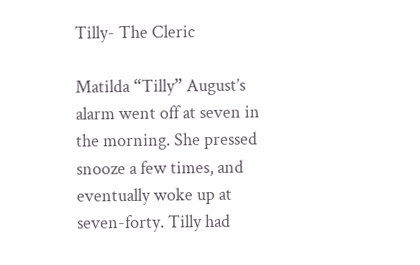Tilly- The Cleric

Matilda “Tilly” August’s alarm went off at seven in the morning. She pressed snooze a few times, and eventually woke up at seven-forty. Tilly had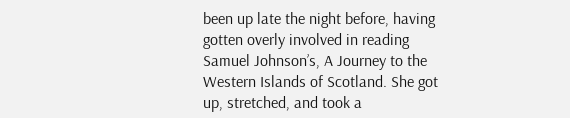been up late the night before, having gotten overly involved in reading Samuel Johnson’s, A Journey to the Western Islands of Scotland. She got up, stretched, and took a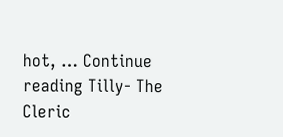hot, … Continue reading Tilly- The Cleric